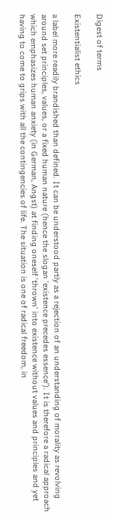Digest of terms

Existentialist ethics

a label more readily brandished than defined. It can be understood partly as a rejection of an understanding of morality as revolving around set principles, values, or a fixed human nature (hence the slogan 'existence precedes essence'). It is therefore a radical approach which emphasizes human anxiety (in German, Angst) at finding oneself 'thrown' into existence without values and principles and yet having to come to grips with all the contingencies of life. The situation is one of radical freedom, in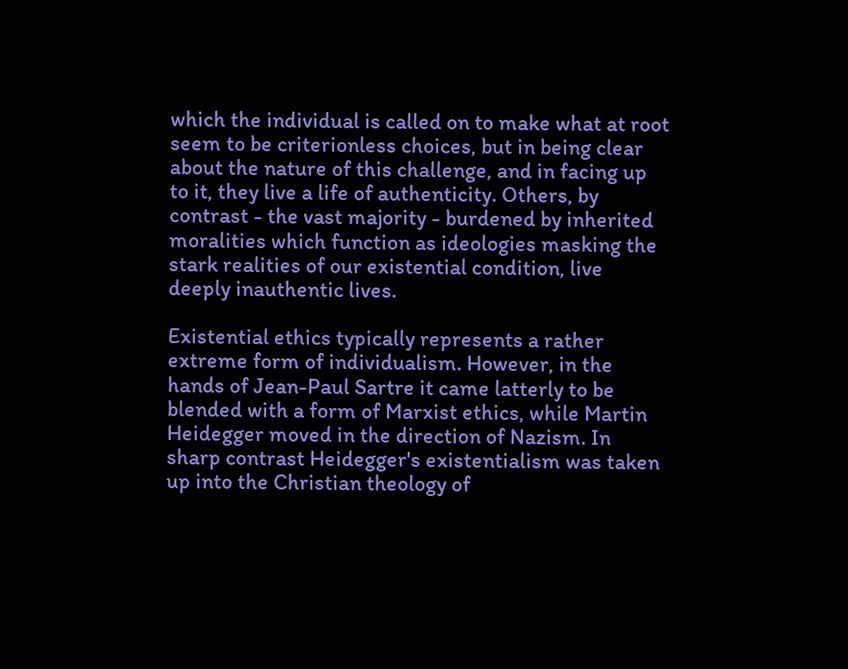which the individual is called on to make what at root seem to be criterionless choices, but in being clear about the nature of this challenge, and in facing up to it, they live a life of authenticity. Others, by contrast - the vast majority - burdened by inherited moralities which function as ideologies masking the stark realities of our existential condition, live deeply inauthentic lives.

Existential ethics typically represents a rather extreme form of individualism. However, in the hands of Jean-Paul Sartre it came latterly to be blended with a form of Marxist ethics, while Martin Heidegger moved in the direction of Nazism. In sharp contrast Heidegger's existentialism was taken up into the Christian theology of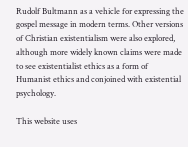Rudolf Bultmann as a vehicle for expressing the gospel message in modern terms. Other versions of Christian existentialism were also explored, although more widely known claims were made to see existentialist ethics as a form of Humanist ethics and conjoined with existential psychology.

This website uses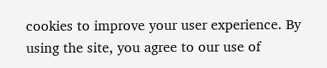cookies to improve your user experience. By using the site, you agree to our use of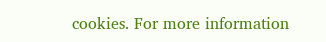cookies. For more information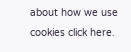about how we use cookies click here.